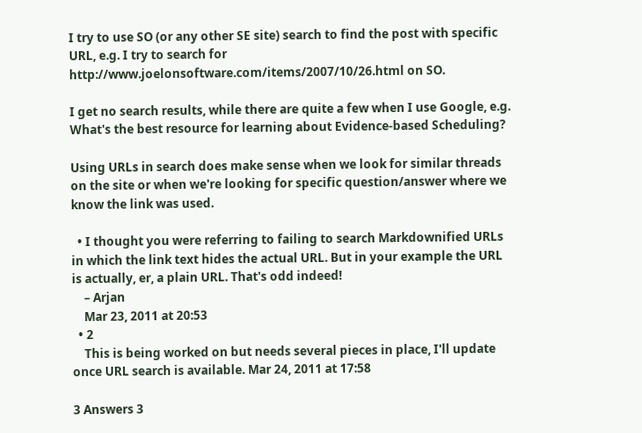I try to use SO (or any other SE site) search to find the post with specific URL, e.g. I try to search for http://www.joelonsoftware.com/items/2007/10/26.html on SO.

I get no search results, while there are quite a few when I use Google, e.g. What's the best resource for learning about Evidence-based Scheduling?

Using URLs in search does make sense when we look for similar threads on the site or when we're looking for specific question/answer where we know the link was used.

  • I thought you were referring to failing to search Markdownified URLs in which the link text hides the actual URL. But in your example the URL is actually, er, a plain URL. That's odd indeed!
    – Arjan
    Mar 23, 2011 at 20:53
  • 2
    This is being worked on but needs several pieces in place, I'll update once URL search is available. Mar 24, 2011 at 17:58

3 Answers 3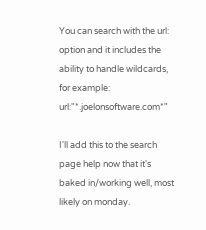You can search with the url: option and it includes the ability to handle wildcards, for example: url:"*.joelonsoftware.com*"

I'll add this to the search page help now that it's baked in/working well, most likely on monday.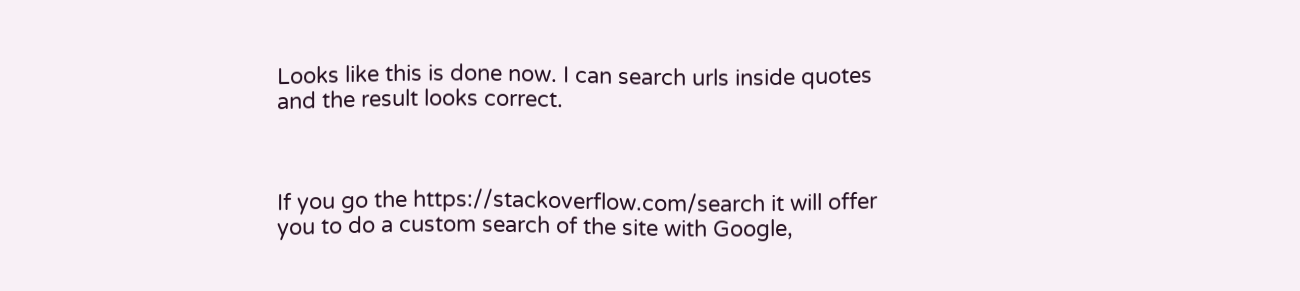Looks like this is done now. I can search urls inside quotes and the result looks correct.



If you go the https://stackoverflow.com/search it will offer you to do a custom search of the site with Google,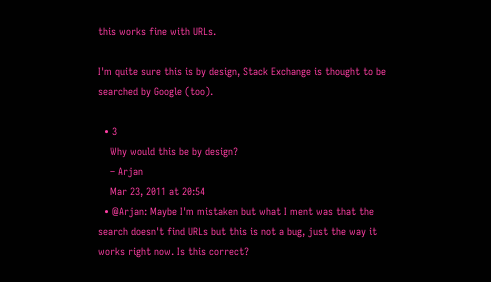this works fine with URLs.

I'm quite sure this is by design, Stack Exchange is thought to be searched by Google (too).

  • 3
    Why would this be by design?
    – Arjan
    Mar 23, 2011 at 20:54
  • @Arjan: Maybe I'm mistaken but what I ment was that the search doesn't find URLs but this is not a bug, just the way it works right now. Is this correct?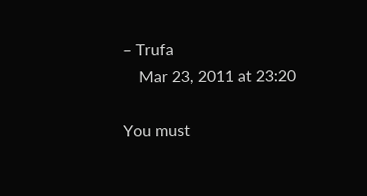– Trufa
    Mar 23, 2011 at 23:20

You must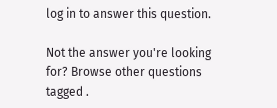log in to answer this question.

Not the answer you're looking for? Browse other questions tagged .